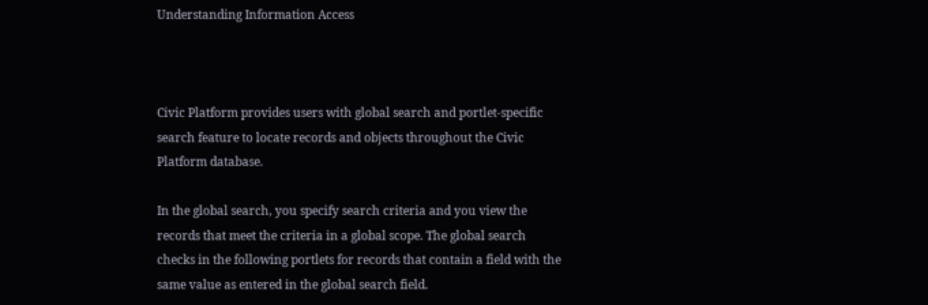Understanding Information Access



Civic Platform provides users with global search and portlet-specific search feature to locate records and objects throughout the Civic Platform database.

In the global search, you specify search criteria and you view the records that meet the criteria in a global scope. The global search checks in the following portlets for records that contain a field with the same value as entered in the global search field.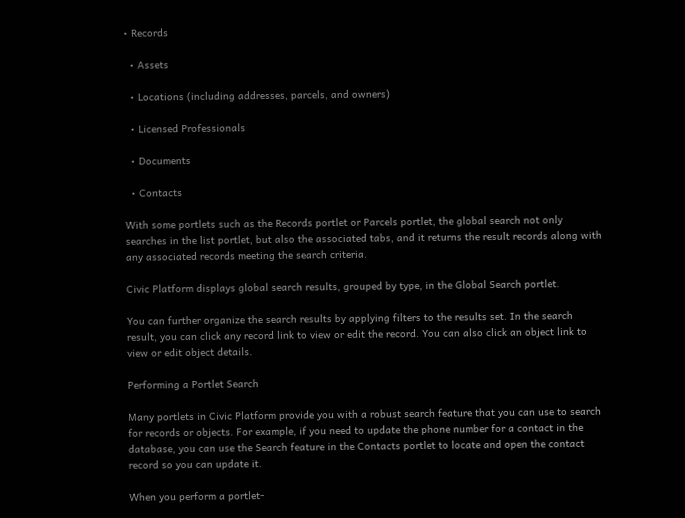• Records

  • Assets

  • Locations (including addresses, parcels, and owners)

  • Licensed Professionals

  • Documents

  • Contacts

With some portlets such as the Records portlet or Parcels portlet, the global search not only searches in the list portlet, but also the associated tabs, and it returns the result records along with any associated records meeting the search criteria.

Civic Platform displays global search results, grouped by type, in the Global Search portlet.

You can further organize the search results by applying filters to the results set. In the search result, you can click any record link to view or edit the record. You can also click an object link to view or edit object details.

Performing a Portlet Search

Many portlets in Civic Platform provide you with a robust search feature that you can use to search for records or objects. For example, if you need to update the phone number for a contact in the database, you can use the Search feature in the Contacts portlet to locate and open the contact record so you can update it.

When you perform a portlet-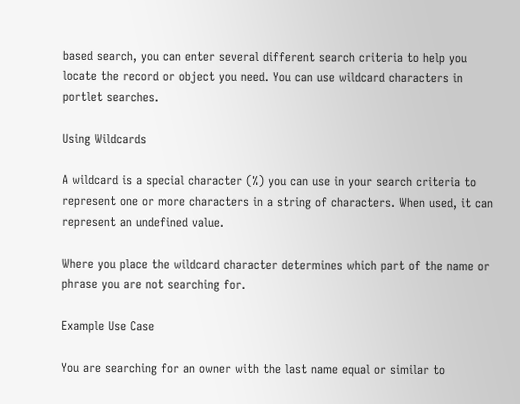based search, you can enter several different search criteria to help you locate the record or object you need. You can use wildcard characters in portlet searches.

Using Wildcards

A wildcard is a special character (%) you can use in your search criteria to represent one or more characters in a string of characters. When used, it can represent an undefined value.

Where you place the wildcard character determines which part of the name or phrase you are not searching for.

Example Use Case

You are searching for an owner with the last name equal or similar to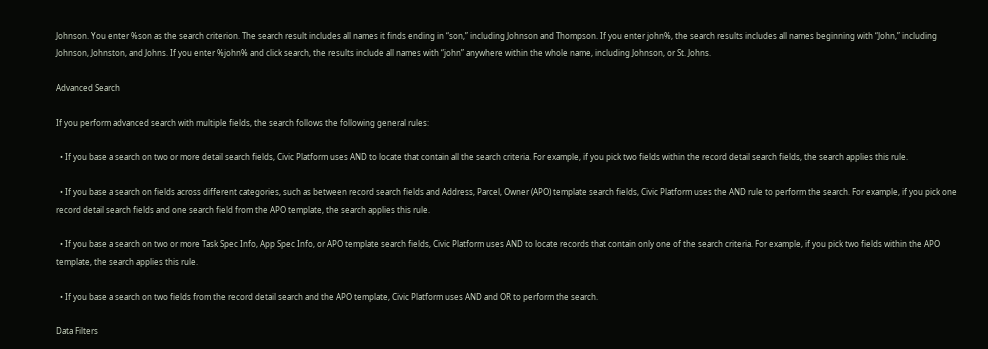Johnson. You enter %son as the search criterion. The search result includes all names it finds ending in “son,” including Johnson and Thompson. If you enter john%, the search results includes all names beginning with “John,” including Johnson, Johnston, and Johns. If you enter %john% and click search, the results include all names with “john” anywhere within the whole name, including Johnson, or St. Johns.

Advanced Search

If you perform advanced search with multiple fields, the search follows the following general rules:

  • If you base a search on two or more detail search fields, Civic Platform uses AND to locate that contain all the search criteria. For example, if you pick two fields within the record detail search fields, the search applies this rule.

  • If you base a search on fields across different categories, such as between record search fields and Address, Parcel, Owner (APO) template search fields, Civic Platform uses the AND rule to perform the search. For example, if you pick one record detail search fields and one search field from the APO template, the search applies this rule.

  • If you base a search on two or more Task Spec Info, App Spec Info, or APO template search fields, Civic Platform uses AND to locate records that contain only one of the search criteria. For example, if you pick two fields within the APO template, the search applies this rule.

  • If you base a search on two fields from the record detail search and the APO template, Civic Platform uses AND and OR to perform the search.

Data Filters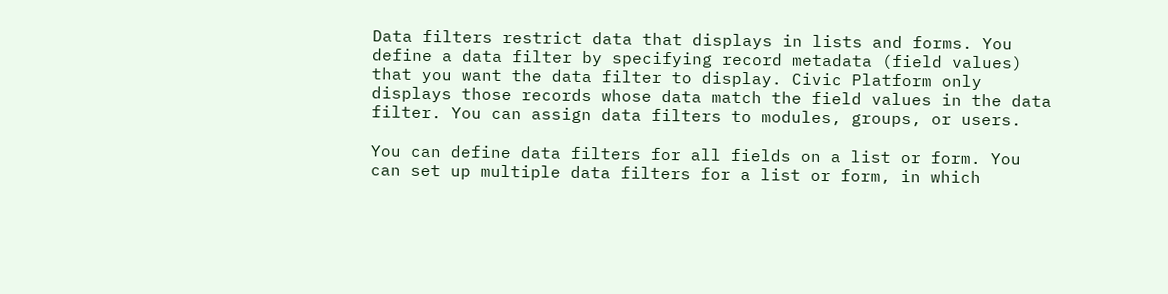Data filters restrict data that displays in lists and forms. You define a data filter by specifying record metadata (field values) that you want the data filter to display. Civic Platform only displays those records whose data match the field values in the data filter. You can assign data filters to modules, groups, or users.

You can define data filters for all fields on a list or form. You can set up multiple data filters for a list or form, in which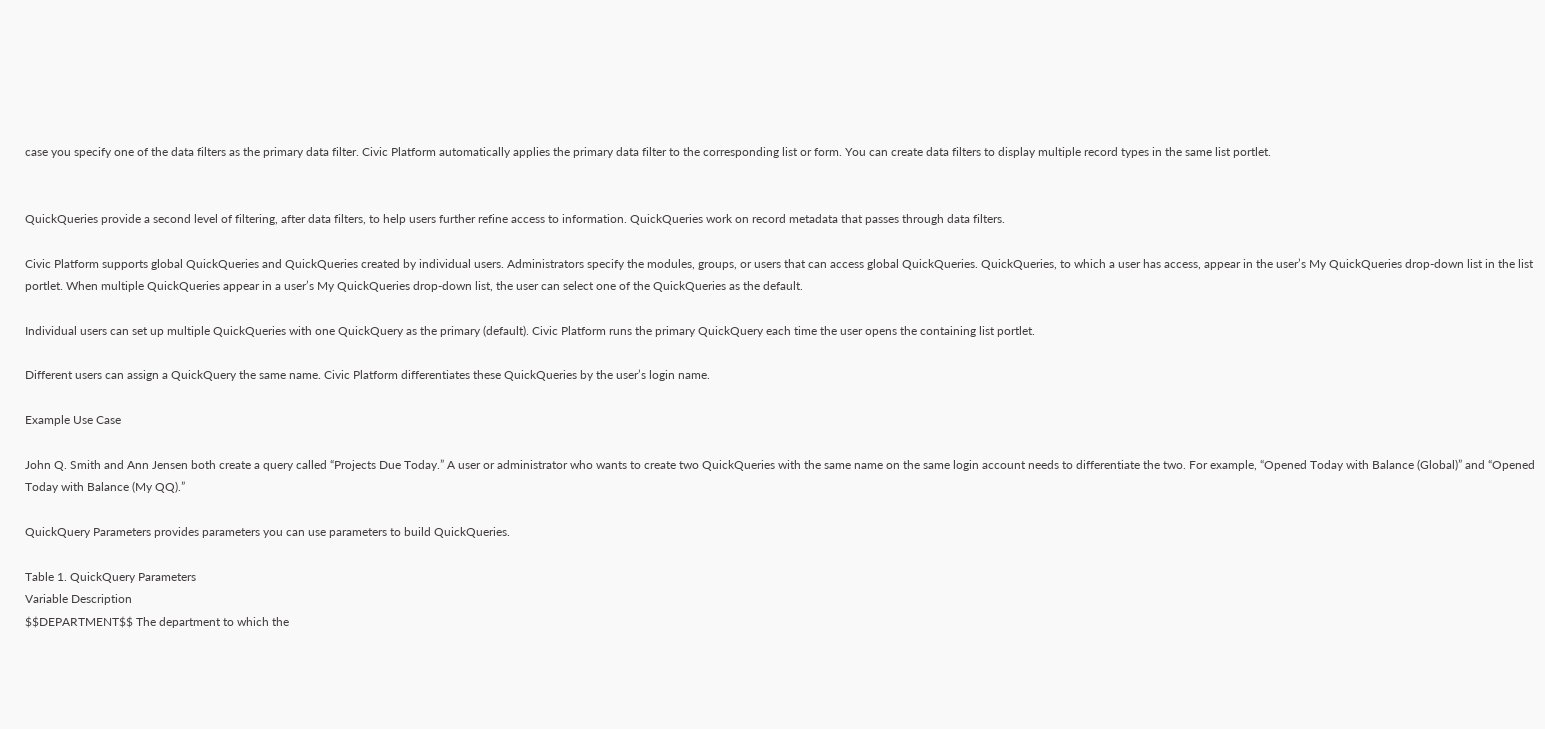case you specify one of the data filters as the primary data filter. Civic Platform automatically applies the primary data filter to the corresponding list or form. You can create data filters to display multiple record types in the same list portlet.


QuickQueries provide a second level of filtering, after data filters, to help users further refine access to information. QuickQueries work on record metadata that passes through data filters.

Civic Platform supports global QuickQueries and QuickQueries created by individual users. Administrators specify the modules, groups, or users that can access global QuickQueries. QuickQueries, to which a user has access, appear in the user’s My QuickQueries drop-down list in the list portlet. When multiple QuickQueries appear in a user’s My QuickQueries drop-down list, the user can select one of the QuickQueries as the default.

Individual users can set up multiple QuickQueries with one QuickQuery as the primary (default). Civic Platform runs the primary QuickQuery each time the user opens the containing list portlet.

Different users can assign a QuickQuery the same name. Civic Platform differentiates these QuickQueries by the user’s login name.

Example Use Case

John Q. Smith and Ann Jensen both create a query called “Projects Due Today.” A user or administrator who wants to create two QuickQueries with the same name on the same login account needs to differentiate the two. For example, “Opened Today with Balance (Global)” and “Opened Today with Balance (My QQ).”

QuickQuery Parameters provides parameters you can use parameters to build QuickQueries.

Table 1. QuickQuery Parameters
Variable Description
$$DEPARTMENT$$ The department to which the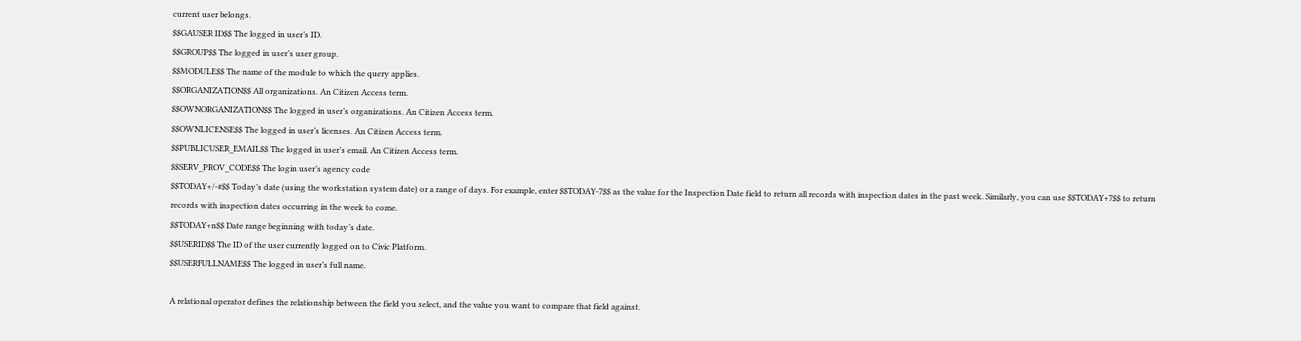current user belongs.
$$GAUSER ID$$ The logged in user’s ID.
$$GROUP$$ The logged in user’s user group.
$$MODULE$$ The name of the module to which the query applies.
$$ORGANIZATION$$ All organizations. An Citizen Access term.
$$OWNORGANIZATION$$ The logged in user’s organizations. An Citizen Access term.
$$OWNLICENSE$$ The logged in user’s licenses. An Citizen Access term.
$$PUBLICUSER_EMAIL$$ The logged in user’s email. An Citizen Access term.
$$SERV_PROV_CODE$$ The login user’s agency code
$$TODAY+/-#$$ Today’s date (using the workstation system date) or a range of days. For example, enter $$TODAY-7$$ as the value for the Inspection Date field to return all records with inspection dates in the past week. Similarly, you can use $$TODAY+7$$ to return records with inspection dates occurring in the week to come.
$$TODAY+n$$ Date range beginning with today’s date.
$$USERID$$ The ID of the user currently logged on to Civic Platform.
$$USERFULLNAME$$ The logged in user’s full name.

A relational operator defines the relationship between the field you select, and the value you want to compare that field against.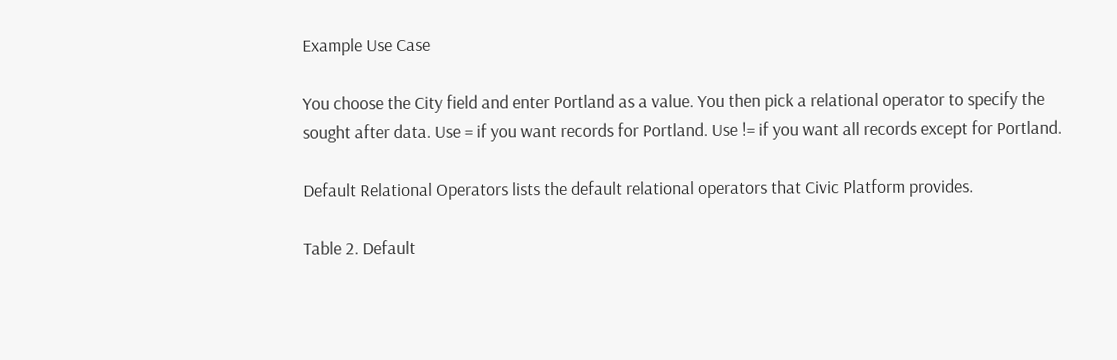Example Use Case

You choose the City field and enter Portland as a value. You then pick a relational operator to specify the sought after data. Use = if you want records for Portland. Use != if you want all records except for Portland.

Default Relational Operators lists the default relational operators that Civic Platform provides.

Table 2. Default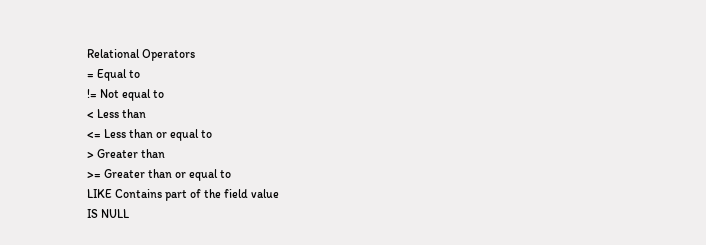Relational Operators
= Equal to
!= Not equal to
< Less than
<= Less than or equal to
> Greater than
>= Greater than or equal to
LIKE Contains part of the field value
IS NULL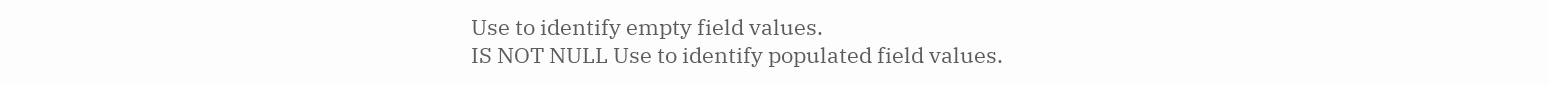Use to identify empty field values.
IS NOT NULL Use to identify populated field values.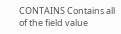CONTAINS Contains all of the field value